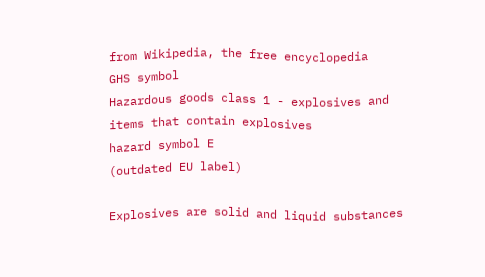from Wikipedia, the free encyclopedia
GHS symbol
Hazardous goods class 1 - explosives and items that contain explosives
hazard symbol E
(outdated EU label)

Explosives are solid and liquid substances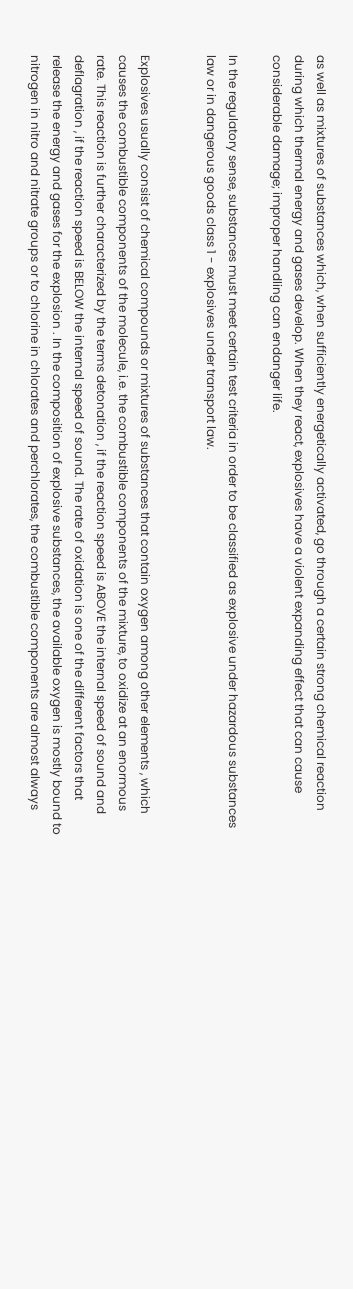as well as mixtures of substances which, when sufficiently energetically activated, go through a certain strong chemical reaction during which thermal energy and gases develop. When they react, explosives have a violent expanding effect that can cause considerable damage; improper handling can endanger life.

In the regulatory sense, substances must meet certain test criteria in order to be classified as explosive under hazardous substances law or in dangerous goods class 1 - explosives under transport law.


Explosives usually consist of chemical compounds or mixtures of substances that contain oxygen among other elements , which causes the combustible components of the molecule, i.e. the combustible components of the mixture, to oxidize at an enormous rate. This reaction is further characterized by the terms detonation , if the reaction speed is ABOVE the internal speed of sound and deflagration , if the reaction speed is BELOW the internal speed of sound. The rate of oxidation is one of the different factors that release the energy and gases for the explosion . In the composition of explosive substances, the available oxygen is mostly bound to nitrogen in nitro and nitrate groups or to chlorine in chlorates and perchlorates, the combustible components are almost always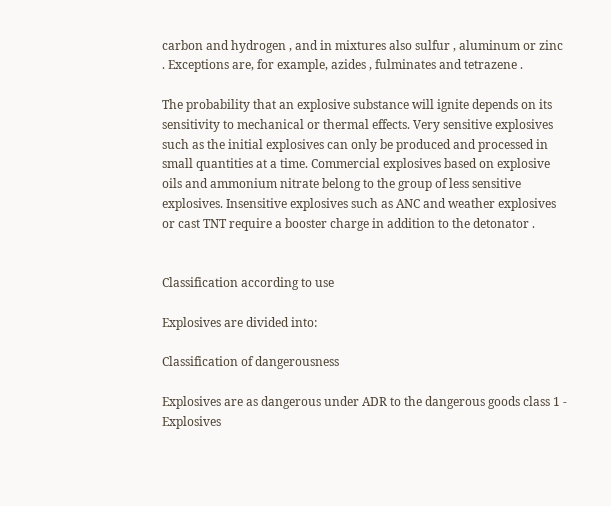carbon and hydrogen , and in mixtures also sulfur , aluminum or zinc . Exceptions are, for example, azides , fulminates and tetrazene .

The probability that an explosive substance will ignite depends on its sensitivity to mechanical or thermal effects. Very sensitive explosives such as the initial explosives can only be produced and processed in small quantities at a time. Commercial explosives based on explosive oils and ammonium nitrate belong to the group of less sensitive explosives. Insensitive explosives such as ANC and weather explosives or cast TNT require a booster charge in addition to the detonator .


Classification according to use

Explosives are divided into:

Classification of dangerousness

Explosives are as dangerous under ADR to the dangerous goods class 1 - Explosives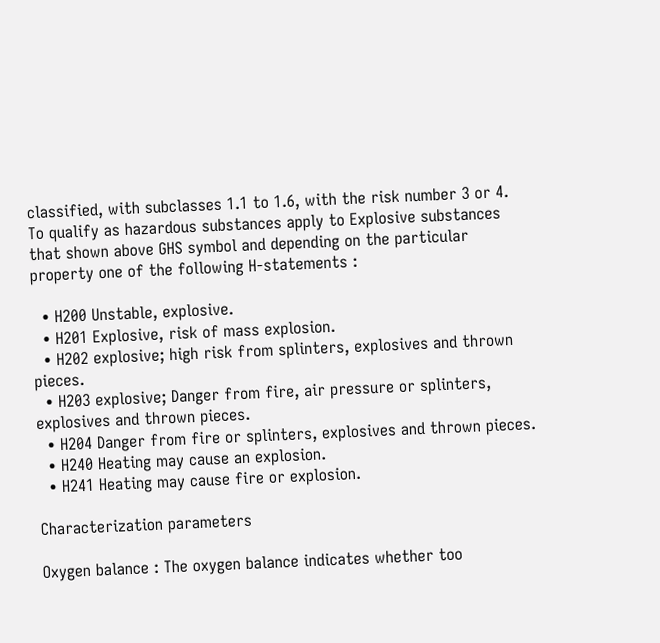classified, with subclasses 1.1 to 1.6, with the risk number 3 or 4. To qualify as hazardous substances apply to Explosive substances that shown above GHS symbol and depending on the particular property one of the following H-statements :

  • H200 Unstable, explosive.
  • H201 Explosive, risk of mass explosion.
  • H202 explosive; high risk from splinters, explosives and thrown pieces.
  • H203 explosive; Danger from fire, air pressure or splinters, explosives and thrown pieces.
  • H204 Danger from fire or splinters, explosives and thrown pieces.
  • H240 Heating may cause an explosion.
  • H241 Heating may cause fire or explosion.

Characterization parameters

Oxygen balance : The oxygen balance indicates whether too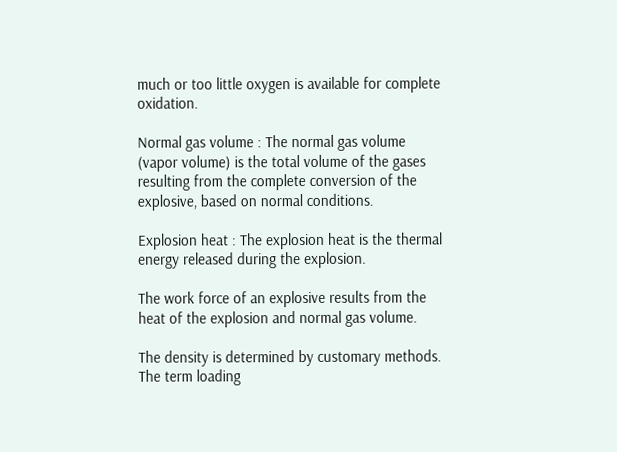much or too little oxygen is available for complete oxidation.

Normal gas volume : The normal gas volume (vapor volume) is the total volume of the gases resulting from the complete conversion of the explosive, based on normal conditions.

Explosion heat : The explosion heat is the thermal energy released during the explosion.

The work force of an explosive results from the heat of the explosion and normal gas volume.

The density is determined by customary methods. The term loading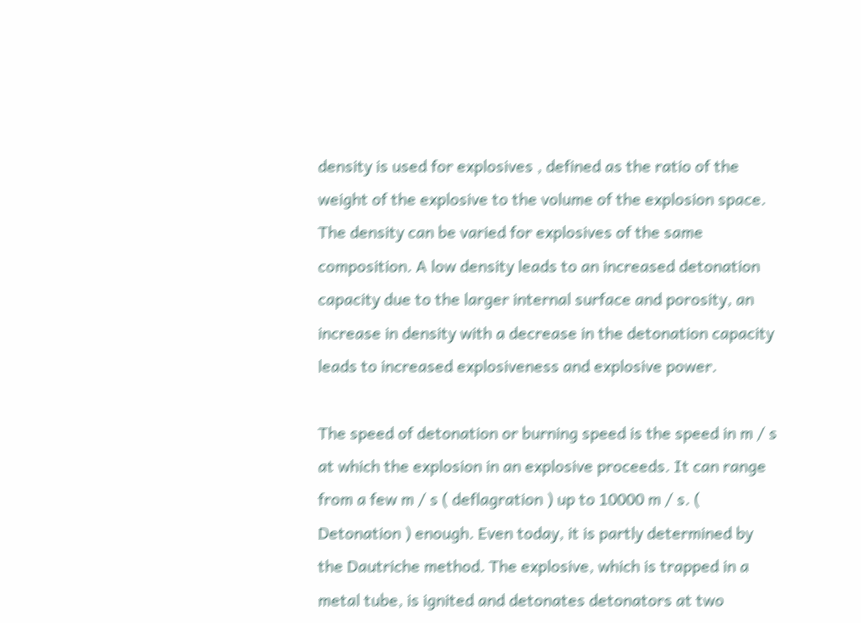density is used for explosives , defined as the ratio of the weight of the explosive to the volume of the explosion space. The density can be varied for explosives of the same composition. A low density leads to an increased detonation capacity due to the larger internal surface and porosity, an increase in density with a decrease in the detonation capacity leads to increased explosiveness and explosive power.

The speed of detonation or burning speed is the speed in m / s at which the explosion in an explosive proceeds. It can range from a few m / s ( deflagration ) up to 10000 m / s. ( Detonation ) enough. Even today, it is partly determined by the Dautriche method. The explosive, which is trapped in a metal tube, is ignited and detonates detonators at two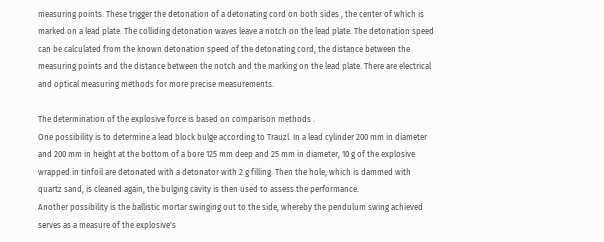measuring points. These trigger the detonation of a detonating cord on both sides , the center of which is marked on a lead plate. The colliding detonation waves leave a notch on the lead plate. The detonation speed can be calculated from the known detonation speed of the detonating cord, the distance between the measuring points and the distance between the notch and the marking on the lead plate. There are electrical and optical measuring methods for more precise measurements.

The determination of the explosive force is based on comparison methods .
One possibility is to determine a lead block bulge according to Trauzl. In a lead cylinder 200 mm in diameter and 200 mm in height at the bottom of a bore 125 mm deep and 25 mm in diameter, 10 g of the explosive wrapped in tinfoil are detonated with a detonator with 2 g filling. Then the hole, which is dammed with quartz sand, is cleaned again, the bulging cavity is then used to assess the performance.
Another possibility is the ballistic mortar swinging out to the side, whereby the pendulum swing achieved serves as a measure of the explosive's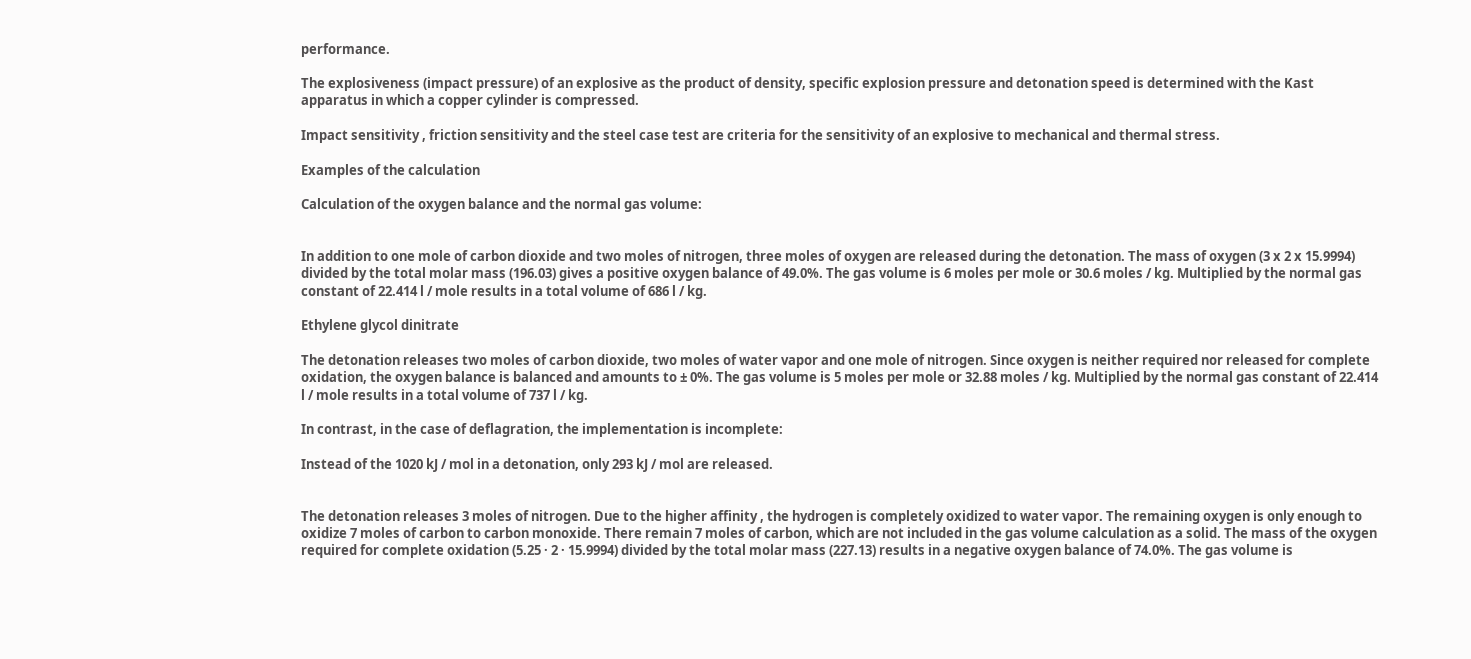performance.

The explosiveness (impact pressure) of an explosive as the product of density, specific explosion pressure and detonation speed is determined with the Kast apparatus in which a copper cylinder is compressed.

Impact sensitivity , friction sensitivity and the steel case test are criteria for the sensitivity of an explosive to mechanical and thermal stress.

Examples of the calculation

Calculation of the oxygen balance and the normal gas volume:


In addition to one mole of carbon dioxide and two moles of nitrogen, three moles of oxygen are released during the detonation. The mass of oxygen (3 x 2 x 15.9994) divided by the total molar mass (196.03) gives a positive oxygen balance of 49.0%. The gas volume is 6 moles per mole or 30.6 moles / kg. Multiplied by the normal gas constant of 22.414 l / mole results in a total volume of 686 l / kg.

Ethylene glycol dinitrate

The detonation releases two moles of carbon dioxide, two moles of water vapor and one mole of nitrogen. Since oxygen is neither required nor released for complete oxidation, the oxygen balance is balanced and amounts to ± 0%. The gas volume is 5 moles per mole or 32.88 moles / kg. Multiplied by the normal gas constant of 22.414 l / mole results in a total volume of 737 l / kg.

In contrast, in the case of deflagration, the implementation is incomplete:

Instead of the 1020 kJ / mol in a detonation, only 293 kJ / mol are released.


The detonation releases 3 moles of nitrogen. Due to the higher affinity , the hydrogen is completely oxidized to water vapor. The remaining oxygen is only enough to oxidize 7 moles of carbon to carbon monoxide. There remain 7 moles of carbon, which are not included in the gas volume calculation as a solid. The mass of the oxygen required for complete oxidation (5.25 · 2 · 15.9994) divided by the total molar mass (227.13) results in a negative oxygen balance of 74.0%. The gas volume is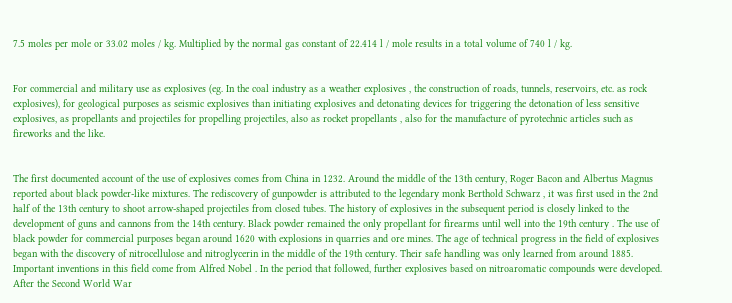7.5 moles per mole or 33.02 moles / kg. Multiplied by the normal gas constant of 22.414 l / mole results in a total volume of 740 l / kg.


For commercial and military use as explosives (eg. In the coal industry as a weather explosives , the construction of roads, tunnels, reservoirs, etc. as rock explosives), for geological purposes as seismic explosives than initiating explosives and detonating devices for triggering the detonation of less sensitive explosives, as propellants and projectiles for propelling projectiles, also as rocket propellants , also for the manufacture of pyrotechnic articles such as fireworks and the like.


The first documented account of the use of explosives comes from China in 1232. Around the middle of the 13th century, Roger Bacon and Albertus Magnus reported about black powder-like mixtures. The rediscovery of gunpowder is attributed to the legendary monk Berthold Schwarz , it was first used in the 2nd half of the 13th century to shoot arrow-shaped projectiles from closed tubes. The history of explosives in the subsequent period is closely linked to the development of guns and cannons from the 14th century. Black powder remained the only propellant for firearms until well into the 19th century . The use of black powder for commercial purposes began around 1620 with explosions in quarries and ore mines. The age of technical progress in the field of explosives began with the discovery of nitrocellulose and nitroglycerin in the middle of the 19th century. Their safe handling was only learned from around 1885. Important inventions in this field come from Alfred Nobel . In the period that followed, further explosives based on nitroaromatic compounds were developed. After the Second World War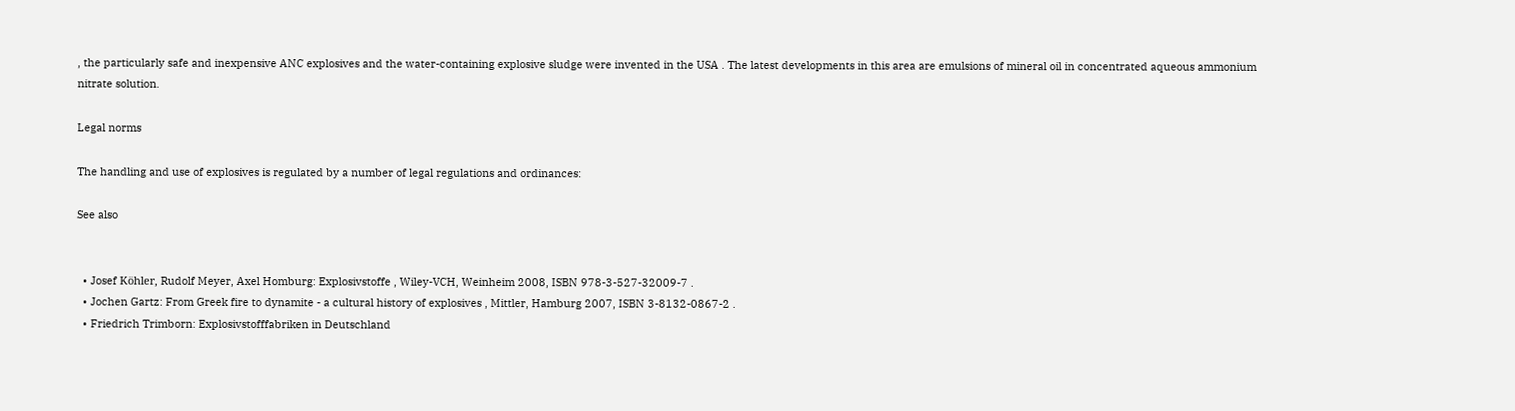, the particularly safe and inexpensive ANC explosives and the water-containing explosive sludge were invented in the USA . The latest developments in this area are emulsions of mineral oil in concentrated aqueous ammonium nitrate solution.

Legal norms

The handling and use of explosives is regulated by a number of legal regulations and ordinances:

See also


  • Josef Köhler, Rudolf Meyer, Axel Homburg: Explosivstoffe , Wiley-VCH, Weinheim 2008, ISBN 978-3-527-32009-7 .
  • Jochen Gartz: From Greek fire to dynamite - a cultural history of explosives , Mittler, Hamburg 2007, ISBN 3-8132-0867-2 .
  • Friedrich Trimborn: Explosivstofffabriken in Deutschland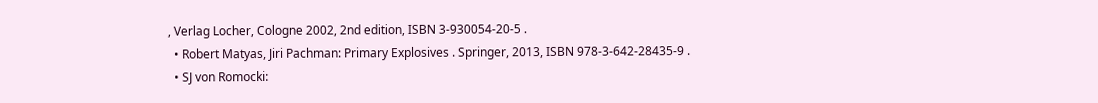, Verlag Locher, Cologne 2002, 2nd edition, ISBN 3-930054-20-5 .
  • Robert Matyas, Jiri Pachman: Primary Explosives . Springer, 2013, ISBN 978-3-642-28435-9 .
  • SJ von Romocki: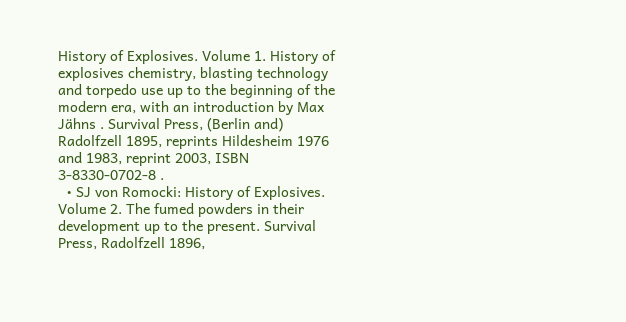History of Explosives. Volume 1. History of explosives chemistry, blasting technology and torpedo use up to the beginning of the modern era, with an introduction by Max Jähns . Survival Press, (Berlin and) Radolfzell 1895, reprints Hildesheim 1976 and 1983, reprint 2003, ISBN 3-8330-0702-8 .
  • SJ von Romocki: History of Explosives. Volume 2. The fumed powders in their development up to the present. Survival Press, Radolfzell 1896,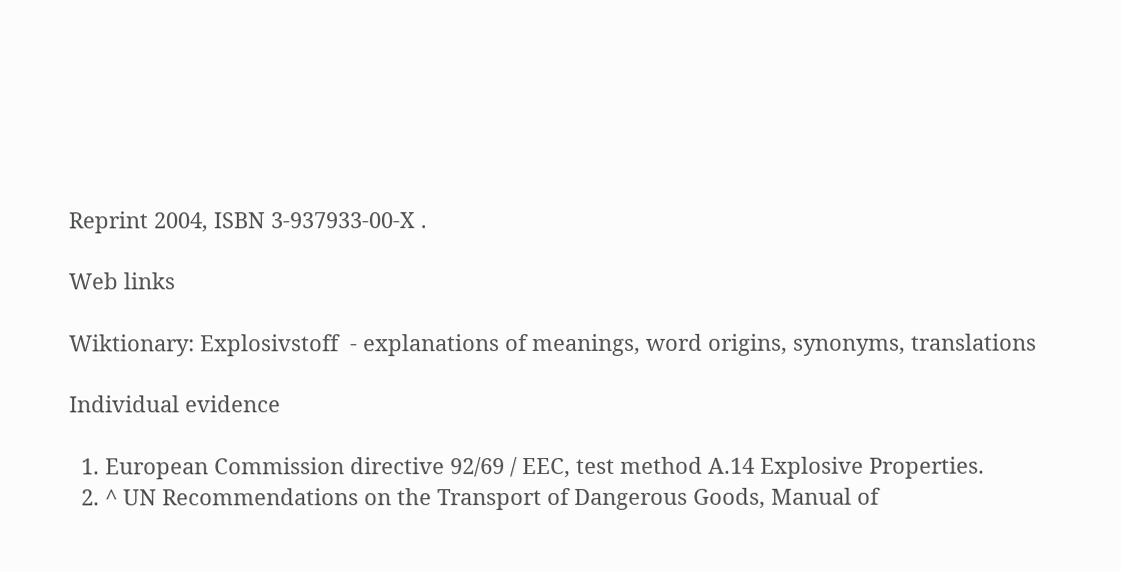Reprint 2004, ISBN 3-937933-00-X .

Web links

Wiktionary: Explosivstoff  - explanations of meanings, word origins, synonyms, translations

Individual evidence

  1. European Commission directive 92/69 / EEC, test method A.14 Explosive Properties.
  2. ^ UN Recommendations on the Transport of Dangerous Goods, Manual of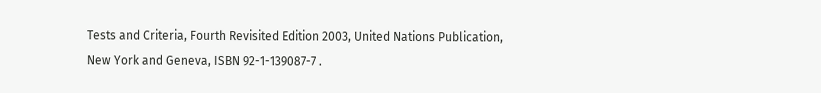Tests and Criteria, Fourth Revisited Edition 2003, United Nations Publication, New York and Geneva, ISBN 92-1-139087-7 .